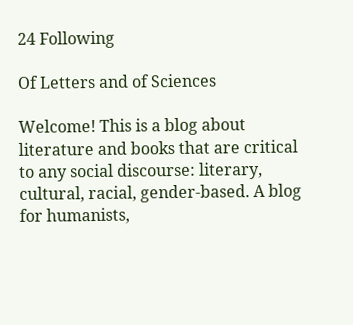24 Following

Of Letters and of Sciences

Welcome! This is a blog about literature and books that are critical to any social discourse: literary, cultural, racial, gender-based. A blog for humanists,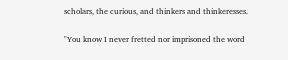scholars, the curious, and thinkers and thinkeresses.

"You know I never fretted nor imprisoned the word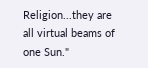Religion...they are all virtual beams of one Sun."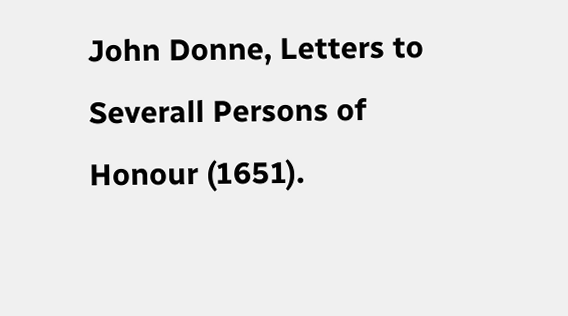John Donne, Letters to Severall Persons of Honour (1651).